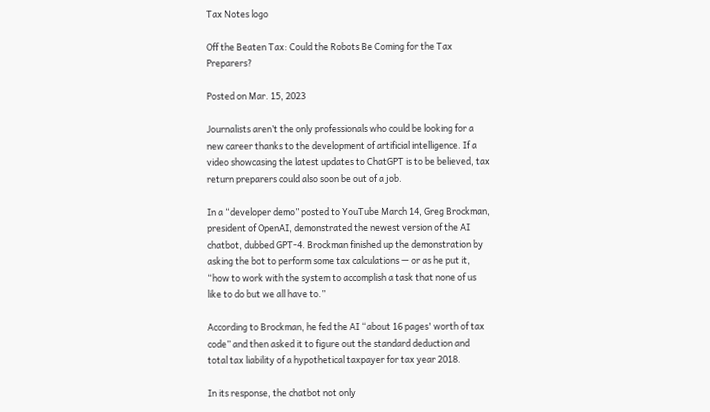Tax Notes logo

Off the Beaten Tax: Could the Robots Be Coming for the Tax Preparers?

Posted on Mar. 15, 2023

Journalists aren’t the only professionals who could be looking for a new career thanks to the development of artificial intelligence. If a video showcasing the latest updates to ChatGPT is to be believed, tax return preparers could also soon be out of a job.

In a “developer demo” posted to YouTube March 14, Greg Brockman, president of OpenAI, demonstrated the newest version of the AI chatbot, dubbed GPT-4. Brockman finished up the demonstration by asking the bot to perform some tax calculations — or as he put it, “how to work with the system to accomplish a task that none of us like to do but we all have to.”

According to Brockman, he fed the AI “about 16 pages' worth of tax code” and then asked it to figure out the standard deduction and total tax liability of a hypothetical taxpayer for tax year 2018.

In its response, the chatbot not only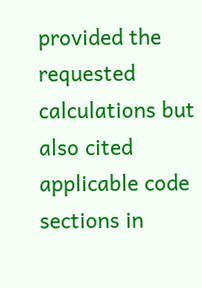provided the requested calculations but also cited applicable code sections in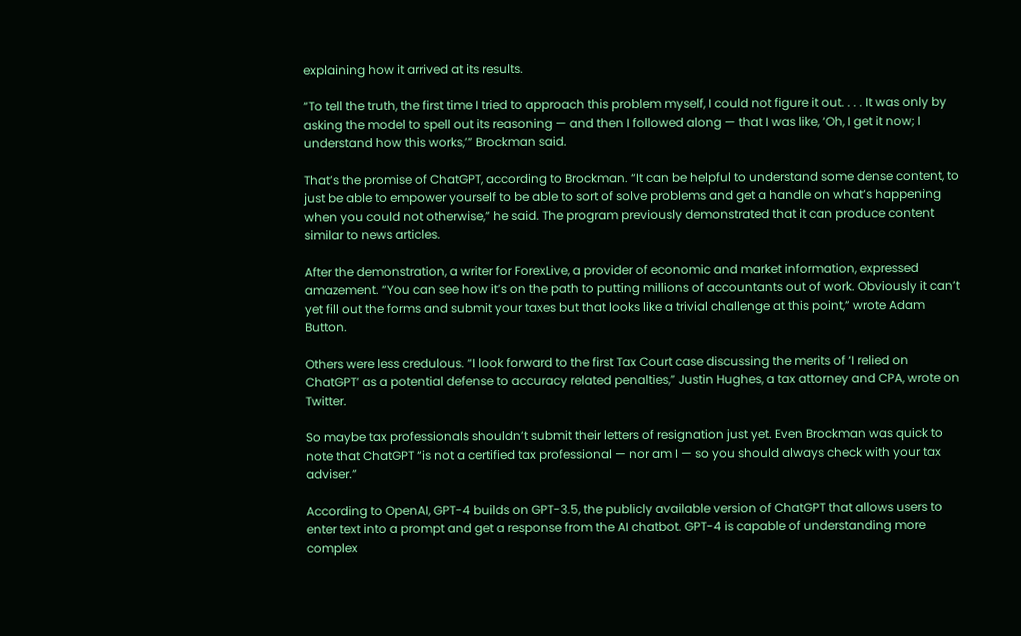explaining how it arrived at its results.

“To tell the truth, the first time I tried to approach this problem myself, I could not figure it out. . . . It was only by asking the model to spell out its reasoning — and then I followed along — that I was like, ‘Oh, I get it now; I understand how this works,’” Brockman said.

That’s the promise of ChatGPT, according to Brockman. “It can be helpful to understand some dense content, to just be able to empower yourself to be able to sort of solve problems and get a handle on what’s happening when you could not otherwise,” he said. The program previously demonstrated that it can produce content similar to news articles.

After the demonstration, a writer for ForexLive, a provider of economic and market information, expressed amazement. “You can see how it’s on the path to putting millions of accountants out of work. Obviously it can’t yet fill out the forms and submit your taxes but that looks like a trivial challenge at this point,” wrote Adam Button.

Others were less credulous. “I look forward to the first Tax Court case discussing the merits of ‘I relied on ChatGPT’ as a potential defense to accuracy related penalties,” Justin Hughes, a tax attorney and CPA, wrote on Twitter.

So maybe tax professionals shouldn’t submit their letters of resignation just yet. Even Brockman was quick to note that ChatGPT “is not a certified tax professional — nor am I — so you should always check with your tax adviser.”

According to OpenAI, GPT-4 builds on GPT-3.5, the publicly available version of ChatGPT that allows users to enter text into a prompt and get a response from the AI chatbot. GPT-4 is capable of understanding more complex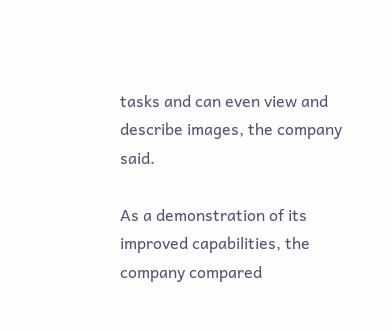tasks and can even view and describe images, the company said.

As a demonstration of its improved capabilities, the company compared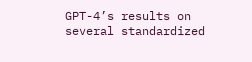GPT-4’s results on several standardized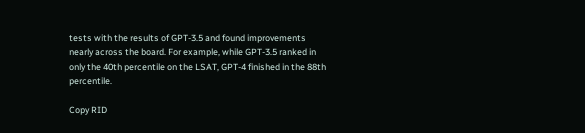tests with the results of GPT-3.5 and found improvements nearly across the board. For example, while GPT-3.5 ranked in only the 40th percentile on the LSAT, GPT-4 finished in the 88th percentile.

Copy RID